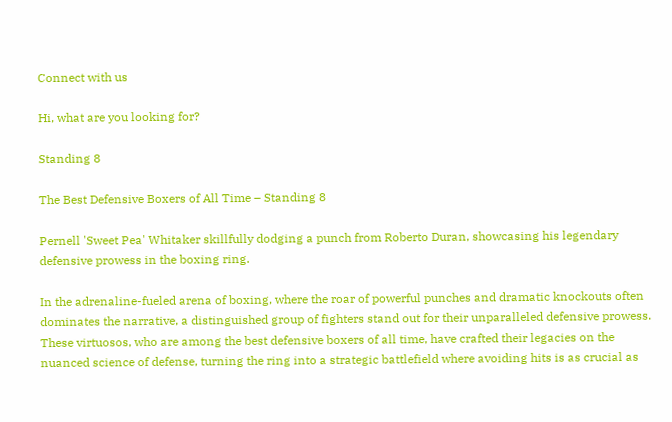Connect with us

Hi, what are you looking for?

Standing 8

The Best Defensive Boxers of All Time – Standing 8

Pernell 'Sweet Pea' Whitaker skillfully dodging a punch from Roberto Duran, showcasing his legendary defensive prowess in the boxing ring.

In the adrenaline-fueled arena of boxing, where the roar of powerful punches and dramatic knockouts often dominates the narrative, a distinguished group of fighters stand out for their unparalleled defensive prowess. These virtuosos, who are among the best defensive boxers of all time, have crafted their legacies on the nuanced science of defense, turning the ring into a strategic battlefield where avoiding hits is as crucial as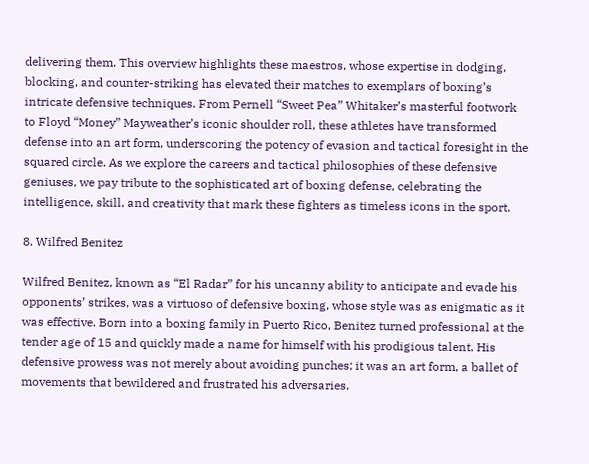delivering them. This overview highlights these maestros, whose expertise in dodging, blocking, and counter-striking has elevated their matches to exemplars of boxing’s intricate defensive techniques. From Pernell “Sweet Pea” Whitaker’s masterful footwork to Floyd “Money” Mayweather’s iconic shoulder roll, these athletes have transformed defense into an art form, underscoring the potency of evasion and tactical foresight in the squared circle. As we explore the careers and tactical philosophies of these defensive geniuses, we pay tribute to the sophisticated art of boxing defense, celebrating the intelligence, skill, and creativity that mark these fighters as timeless icons in the sport.

8. Wilfred Benitez

Wilfred Benitez, known as “El Radar” for his uncanny ability to anticipate and evade his opponents’ strikes, was a virtuoso of defensive boxing, whose style was as enigmatic as it was effective. Born into a boxing family in Puerto Rico, Benitez turned professional at the tender age of 15 and quickly made a name for himself with his prodigious talent. His defensive prowess was not merely about avoiding punches; it was an art form, a ballet of movements that bewildered and frustrated his adversaries.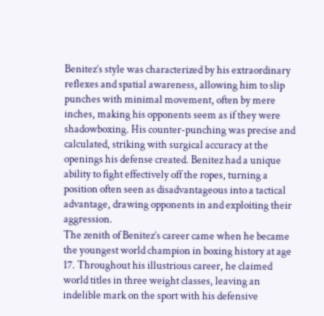Benitez’s style was characterized by his extraordinary reflexes and spatial awareness, allowing him to slip punches with minimal movement, often by mere inches, making his opponents seem as if they were shadowboxing. His counter-punching was precise and calculated, striking with surgical accuracy at the openings his defense created. Benitez had a unique ability to fight effectively off the ropes, turning a position often seen as disadvantageous into a tactical advantage, drawing opponents in and exploiting their aggression.
The zenith of Benitez’s career came when he became the youngest world champion in boxing history at age 17. Throughout his illustrious career, he claimed world titles in three weight classes, leaving an indelible mark on the sport with his defensive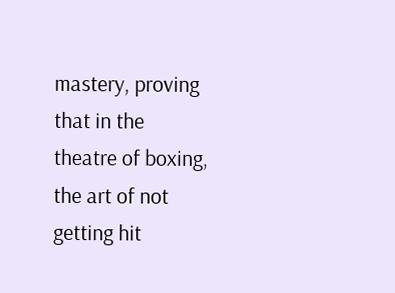mastery, proving that in the theatre of boxing, the art of not getting hit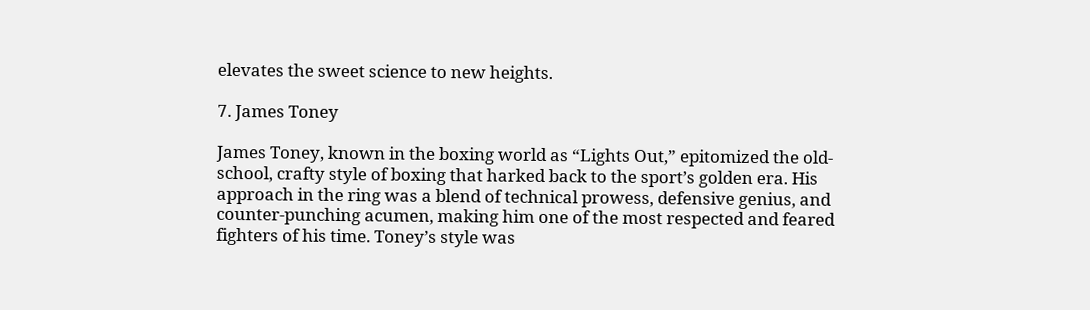elevates the sweet science to new heights.

7. James Toney

James Toney, known in the boxing world as “Lights Out,” epitomized the old-school, crafty style of boxing that harked back to the sport’s golden era. His approach in the ring was a blend of technical prowess, defensive genius, and counter-punching acumen, making him one of the most respected and feared fighters of his time. Toney’s style was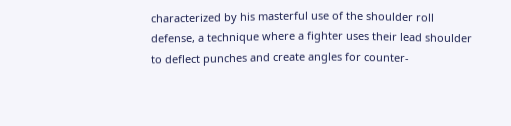characterized by his masterful use of the shoulder roll defense, a technique where a fighter uses their lead shoulder to deflect punches and create angles for counter-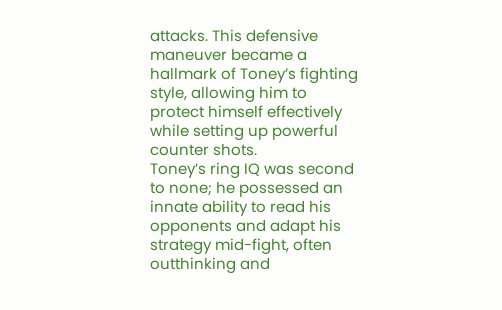attacks. This defensive maneuver became a hallmark of Toney’s fighting style, allowing him to protect himself effectively while setting up powerful counter shots.
Toney’s ring IQ was second to none; he possessed an innate ability to read his opponents and adapt his strategy mid-fight, often outthinking and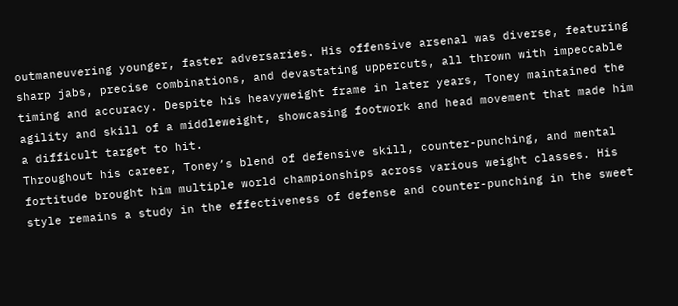outmaneuvering younger, faster adversaries. His offensive arsenal was diverse, featuring sharp jabs, precise combinations, and devastating uppercuts, all thrown with impeccable timing and accuracy. Despite his heavyweight frame in later years, Toney maintained the agility and skill of a middleweight, showcasing footwork and head movement that made him a difficult target to hit.
Throughout his career, Toney’s blend of defensive skill, counter-punching, and mental fortitude brought him multiple world championships across various weight classes. His style remains a study in the effectiveness of defense and counter-punching in the sweet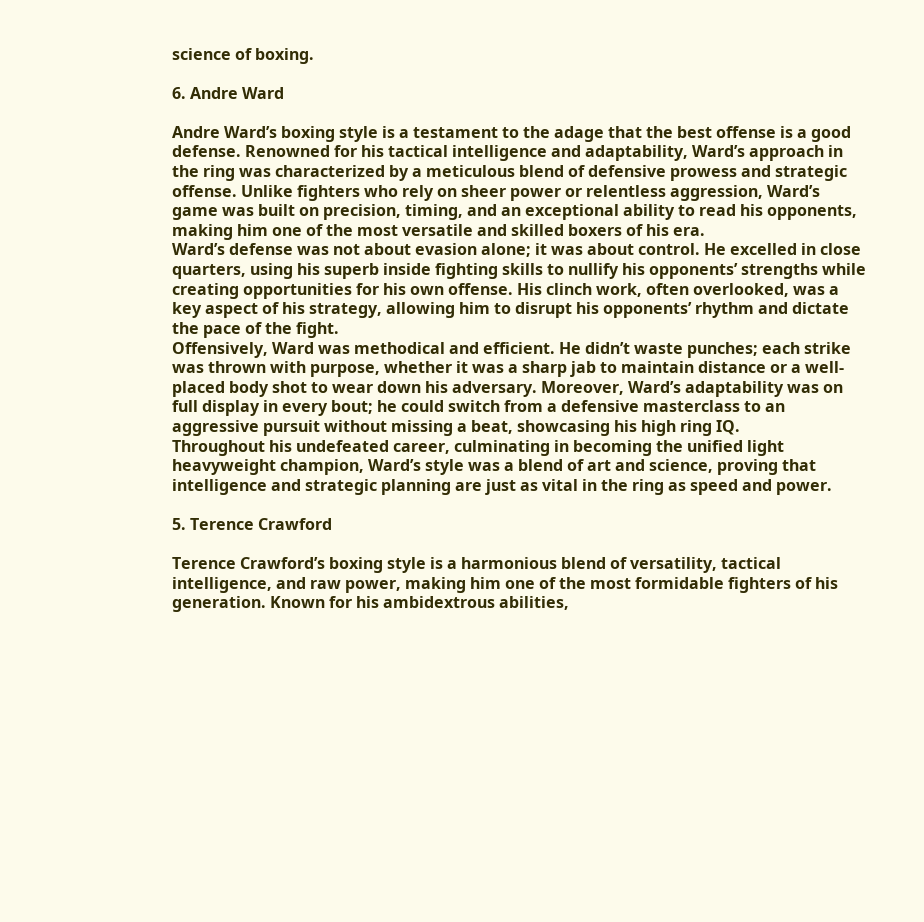science of boxing.

6. Andre Ward

Andre Ward’s boxing style is a testament to the adage that the best offense is a good defense. Renowned for his tactical intelligence and adaptability, Ward’s approach in the ring was characterized by a meticulous blend of defensive prowess and strategic offense. Unlike fighters who rely on sheer power or relentless aggression, Ward’s game was built on precision, timing, and an exceptional ability to read his opponents, making him one of the most versatile and skilled boxers of his era.
Ward’s defense was not about evasion alone; it was about control. He excelled in close quarters, using his superb inside fighting skills to nullify his opponents’ strengths while creating opportunities for his own offense. His clinch work, often overlooked, was a key aspect of his strategy, allowing him to disrupt his opponents’ rhythm and dictate the pace of the fight.
Offensively, Ward was methodical and efficient. He didn’t waste punches; each strike was thrown with purpose, whether it was a sharp jab to maintain distance or a well-placed body shot to wear down his adversary. Moreover, Ward’s adaptability was on full display in every bout; he could switch from a defensive masterclass to an aggressive pursuit without missing a beat, showcasing his high ring IQ.
Throughout his undefeated career, culminating in becoming the unified light heavyweight champion, Ward’s style was a blend of art and science, proving that intelligence and strategic planning are just as vital in the ring as speed and power.

5. Terence Crawford

Terence Crawford’s boxing style is a harmonious blend of versatility, tactical intelligence, and raw power, making him one of the most formidable fighters of his generation. Known for his ambidextrous abilities,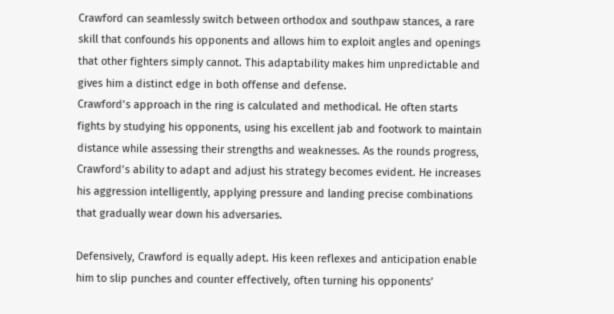Crawford can seamlessly switch between orthodox and southpaw stances, a rare skill that confounds his opponents and allows him to exploit angles and openings that other fighters simply cannot. This adaptability makes him unpredictable and gives him a distinct edge in both offense and defense.
Crawford’s approach in the ring is calculated and methodical. He often starts fights by studying his opponents, using his excellent jab and footwork to maintain distance while assessing their strengths and weaknesses. As the rounds progress, Crawford’s ability to adapt and adjust his strategy becomes evident. He increases his aggression intelligently, applying pressure and landing precise combinations that gradually wear down his adversaries.

Defensively, Crawford is equally adept. His keen reflexes and anticipation enable him to slip punches and counter effectively, often turning his opponents’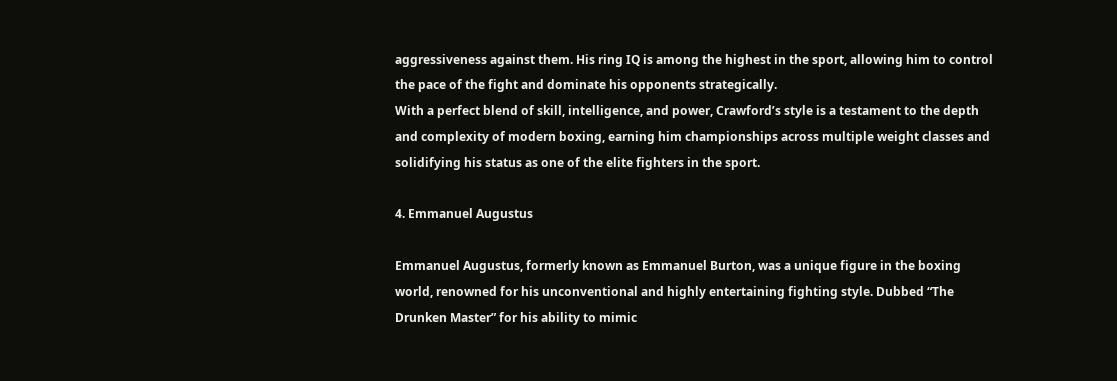aggressiveness against them. His ring IQ is among the highest in the sport, allowing him to control the pace of the fight and dominate his opponents strategically.
With a perfect blend of skill, intelligence, and power, Crawford’s style is a testament to the depth and complexity of modern boxing, earning him championships across multiple weight classes and solidifying his status as one of the elite fighters in the sport.

4. Emmanuel Augustus

Emmanuel Augustus, formerly known as Emmanuel Burton, was a unique figure in the boxing world, renowned for his unconventional and highly entertaining fighting style. Dubbed “The Drunken Master” for his ability to mimic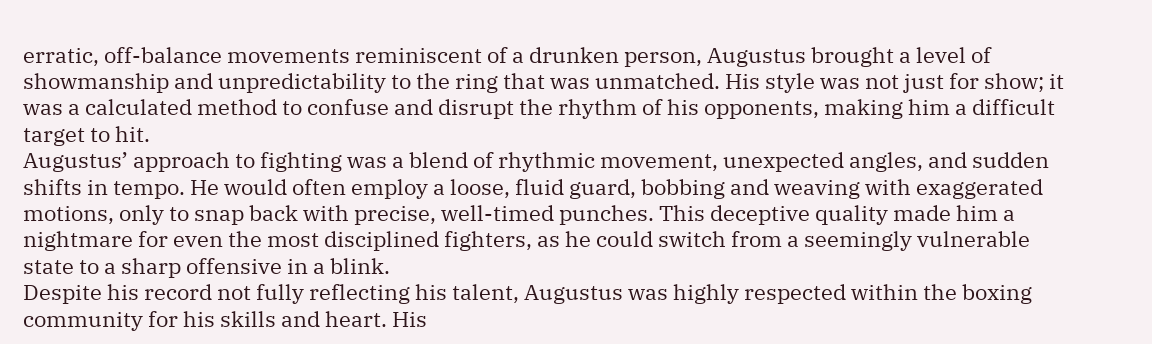erratic, off-balance movements reminiscent of a drunken person, Augustus brought a level of showmanship and unpredictability to the ring that was unmatched. His style was not just for show; it was a calculated method to confuse and disrupt the rhythm of his opponents, making him a difficult target to hit.
Augustus’ approach to fighting was a blend of rhythmic movement, unexpected angles, and sudden shifts in tempo. He would often employ a loose, fluid guard, bobbing and weaving with exaggerated motions, only to snap back with precise, well-timed punches. This deceptive quality made him a nightmare for even the most disciplined fighters, as he could switch from a seemingly vulnerable state to a sharp offensive in a blink.
Despite his record not fully reflecting his talent, Augustus was highly respected within the boxing community for his skills and heart. His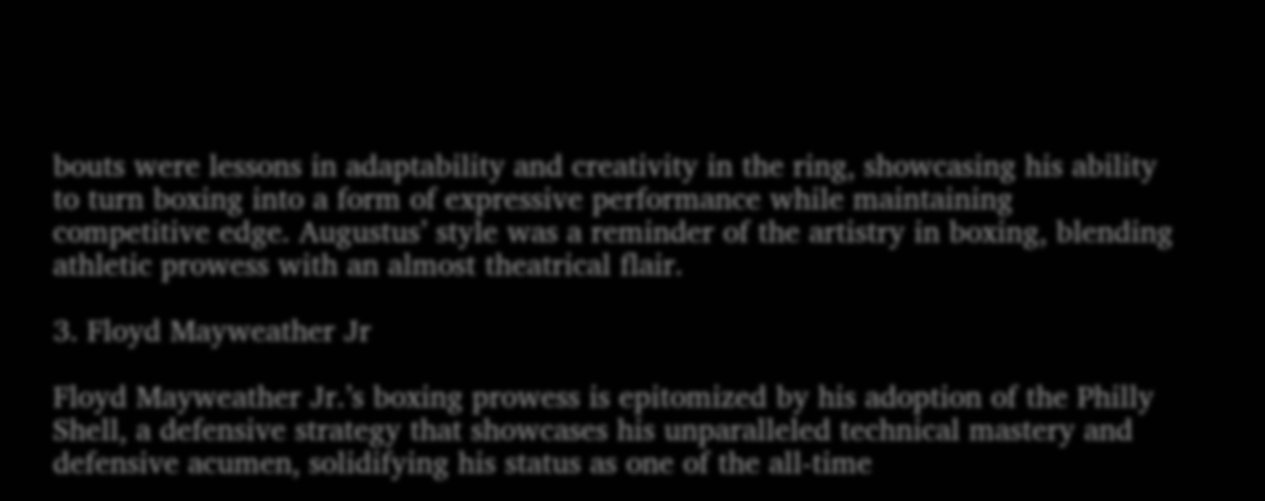bouts were lessons in adaptability and creativity in the ring, showcasing his ability to turn boxing into a form of expressive performance while maintaining competitive edge. Augustus’ style was a reminder of the artistry in boxing, blending athletic prowess with an almost theatrical flair.

3. Floyd Mayweather Jr

Floyd Mayweather Jr.’s boxing prowess is epitomized by his adoption of the Philly Shell, a defensive strategy that showcases his unparalleled technical mastery and defensive acumen, solidifying his status as one of the all-time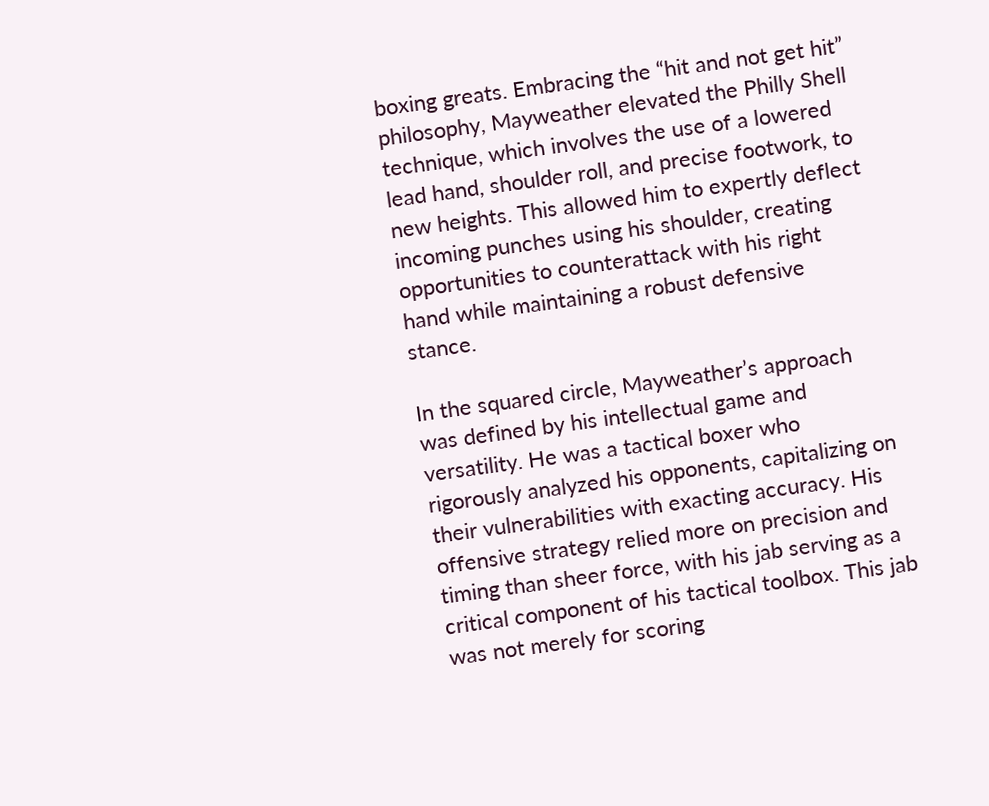boxing greats. Embracing the “hit and not get hit” philosophy, Mayweather elevated the Philly Shell technique, which involves the use of a lowered lead hand, shoulder roll, and precise footwork, to new heights. This allowed him to expertly deflect incoming punches using his shoulder, creating opportunities to counterattack with his right hand while maintaining a robust defensive stance.

In the squared circle, Mayweather’s approach was defined by his intellectual game and versatility. He was a tactical boxer who rigorously analyzed his opponents, capitalizing on their vulnerabilities with exacting accuracy. His offensive strategy relied more on precision and timing than sheer force, with his jab serving as a critical component of his tactical toolbox. This jab was not merely for scoring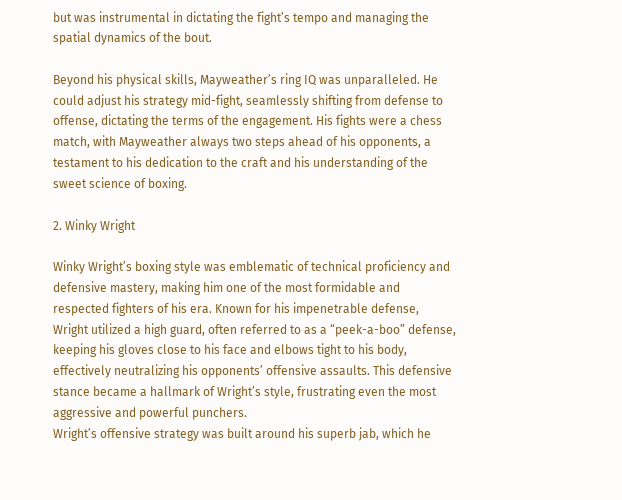but was instrumental in dictating the fight’s tempo and managing the spatial dynamics of the bout.

Beyond his physical skills, Mayweather’s ring IQ was unparalleled. He could adjust his strategy mid-fight, seamlessly shifting from defense to offense, dictating the terms of the engagement. His fights were a chess match, with Mayweather always two steps ahead of his opponents, a testament to his dedication to the craft and his understanding of the sweet science of boxing.

2. Winky Wright

Winky Wright’s boxing style was emblematic of technical proficiency and defensive mastery, making him one of the most formidable and respected fighters of his era. Known for his impenetrable defense, Wright utilized a high guard, often referred to as a “peek-a-boo” defense, keeping his gloves close to his face and elbows tight to his body, effectively neutralizing his opponents’ offensive assaults. This defensive stance became a hallmark of Wright’s style, frustrating even the most aggressive and powerful punchers.
Wright’s offensive strategy was built around his superb jab, which he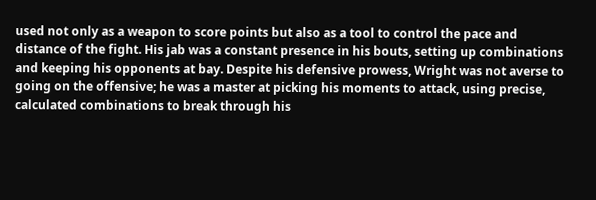used not only as a weapon to score points but also as a tool to control the pace and distance of the fight. His jab was a constant presence in his bouts, setting up combinations and keeping his opponents at bay. Despite his defensive prowess, Wright was not averse to going on the offensive; he was a master at picking his moments to attack, using precise, calculated combinations to break through his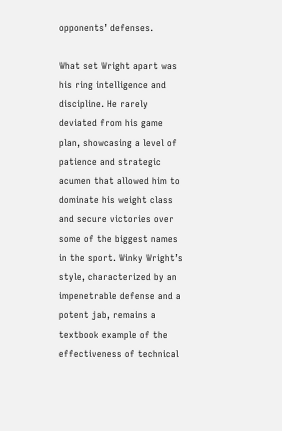opponents’ defenses.

What set Wright apart was his ring intelligence and discipline. He rarely deviated from his game plan, showcasing a level of patience and strategic acumen that allowed him to dominate his weight class and secure victories over some of the biggest names in the sport. Winky Wright’s style, characterized by an impenetrable defense and a potent jab, remains a textbook example of the effectiveness of technical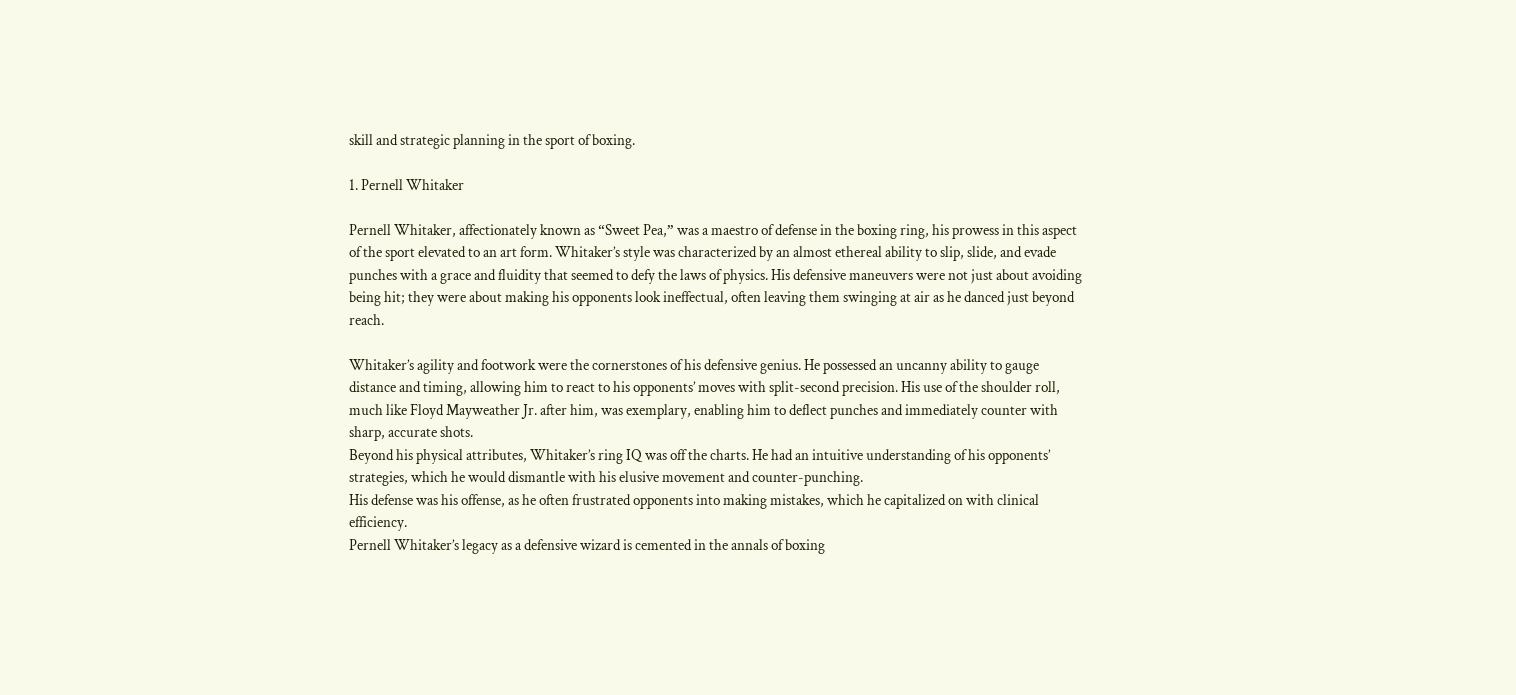skill and strategic planning in the sport of boxing.

1. Pernell Whitaker

Pernell Whitaker, affectionately known as “Sweet Pea,” was a maestro of defense in the boxing ring, his prowess in this aspect of the sport elevated to an art form. Whitaker’s style was characterized by an almost ethereal ability to slip, slide, and evade punches with a grace and fluidity that seemed to defy the laws of physics. His defensive maneuvers were not just about avoiding being hit; they were about making his opponents look ineffectual, often leaving them swinging at air as he danced just beyond reach.

Whitaker’s agility and footwork were the cornerstones of his defensive genius. He possessed an uncanny ability to gauge distance and timing, allowing him to react to his opponents’ moves with split-second precision. His use of the shoulder roll, much like Floyd Mayweather Jr. after him, was exemplary, enabling him to deflect punches and immediately counter with sharp, accurate shots.
Beyond his physical attributes, Whitaker’s ring IQ was off the charts. He had an intuitive understanding of his opponents’ strategies, which he would dismantle with his elusive movement and counter-punching.
His defense was his offense, as he often frustrated opponents into making mistakes, which he capitalized on with clinical efficiency.
Pernell Whitaker’s legacy as a defensive wizard is cemented in the annals of boxing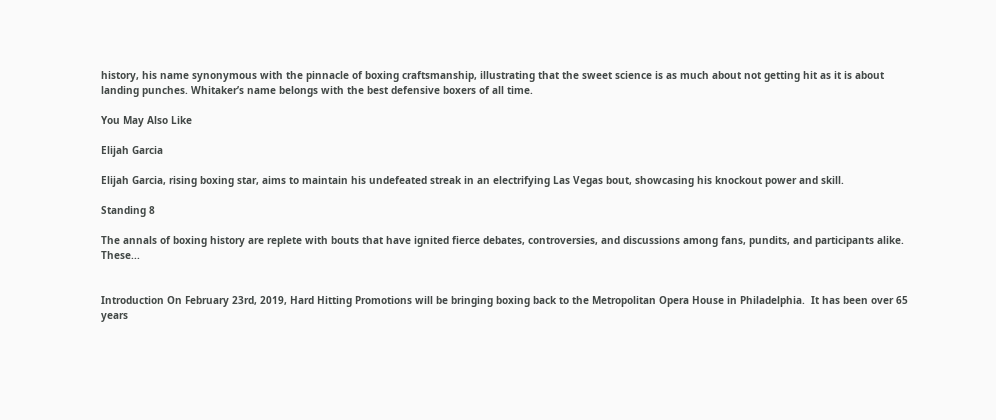history, his name synonymous with the pinnacle of boxing craftsmanship, illustrating that the sweet science is as much about not getting hit as it is about landing punches. Whitaker’s name belongs with the best defensive boxers of all time.

You May Also Like

Elijah Garcia

Elijah Garcia, rising boxing star, aims to maintain his undefeated streak in an electrifying Las Vegas bout, showcasing his knockout power and skill.

Standing 8

The annals of boxing history are replete with bouts that have ignited fierce debates, controversies, and discussions among fans, pundits, and participants alike. These...


Introduction On February 23rd, 2019, Hard Hitting Promotions will be bringing boxing back to the Metropolitan Opera House in Philadelphia.  It has been over 65 years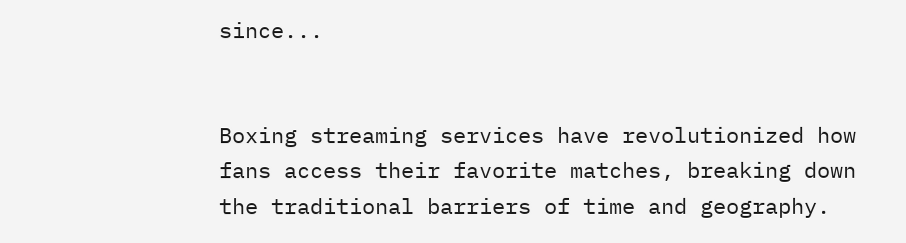since...


Boxing streaming services have revolutionized how fans access their favorite matches, breaking down the traditional barriers of time and geography.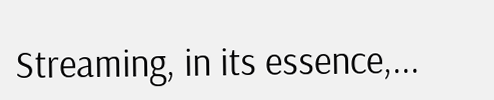Streaming, in its essence,...